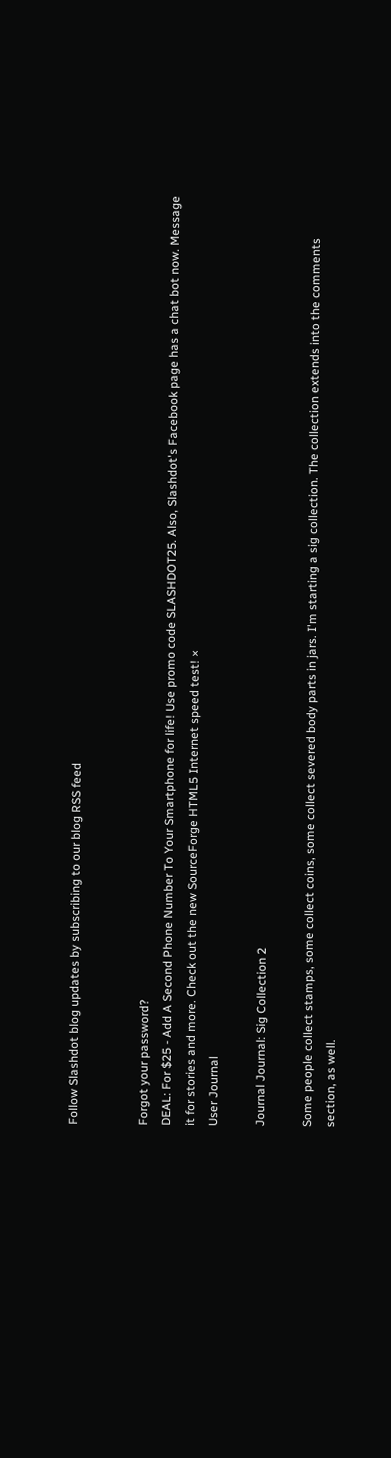Follow Slashdot blog updates by subscribing to our blog RSS feed


Forgot your password?
DEAL: For $25 - Add A Second Phone Number To Your Smartphone for life! Use promo code SLASHDOT25. Also, Slashdot's Facebook page has a chat bot now. Message it for stories and more. Check out the new SourceForge HTML5 Internet speed test! ×
User Journal

Journal Journal: Sig Collection 2

Some people collect stamps, some collect coins, some collect severed body parts in jars. I'm starting a sig collection. The collection extends into the comments section, as well.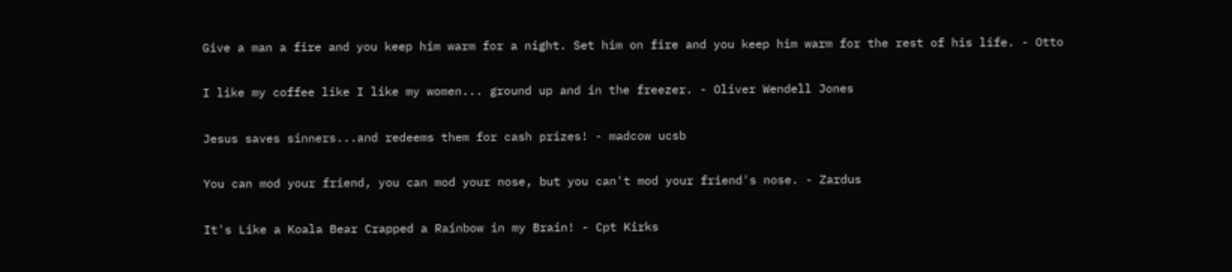Give a man a fire and you keep him warm for a night. Set him on fire and you keep him warm for the rest of his life. - Otto

I like my coffee like I like my women... ground up and in the freezer. - Oliver Wendell Jones

Jesus saves sinners...and redeems them for cash prizes! - madcow ucsb

You can mod your friend, you can mod your nose, but you can't mod your friend's nose. - Zardus

It's Like a Koala Bear Crapped a Rainbow in my Brain! - Cpt Kirks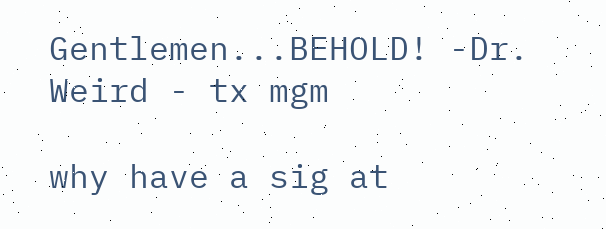Gentlemen...BEHOLD! -Dr. Weird - tx mgm

why have a sig at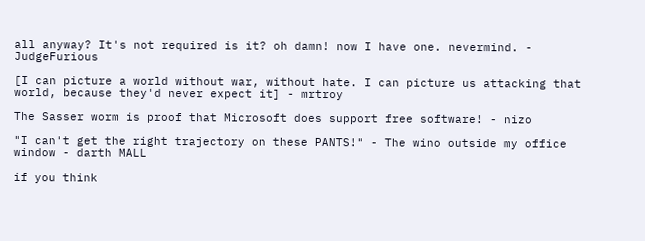all anyway? It's not required is it? oh damn! now I have one. nevermind. - JudgeFurious

[I can picture a world without war, without hate. I can picture us attacking that world, because they'd never expect it] - mrtroy

The Sasser worm is proof that Microsoft does support free software! - nizo

"I can't get the right trajectory on these PANTS!" - The wino outside my office window - darth MALL

if you think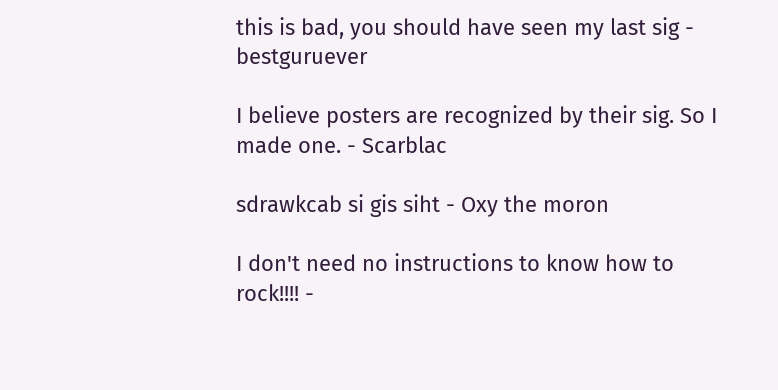this is bad, you should have seen my last sig - bestguruever

I believe posters are recognized by their sig. So I made one. - Scarblac

sdrawkcab si gis siht - Oxy the moron

I don't need no instructions to know how to rock!!!! -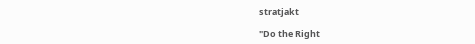stratjakt

"Do the Right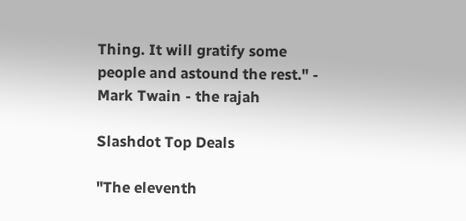Thing. It will gratify some people and astound the rest." - Mark Twain - the rajah

Slashdot Top Deals

"The eleventh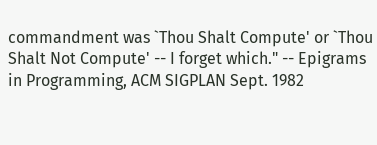commandment was `Thou Shalt Compute' or `Thou Shalt Not Compute' -- I forget which." -- Epigrams in Programming, ACM SIGPLAN Sept. 1982